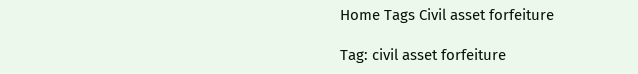Home Tags Civil asset forfeiture

Tag: civil asset forfeiture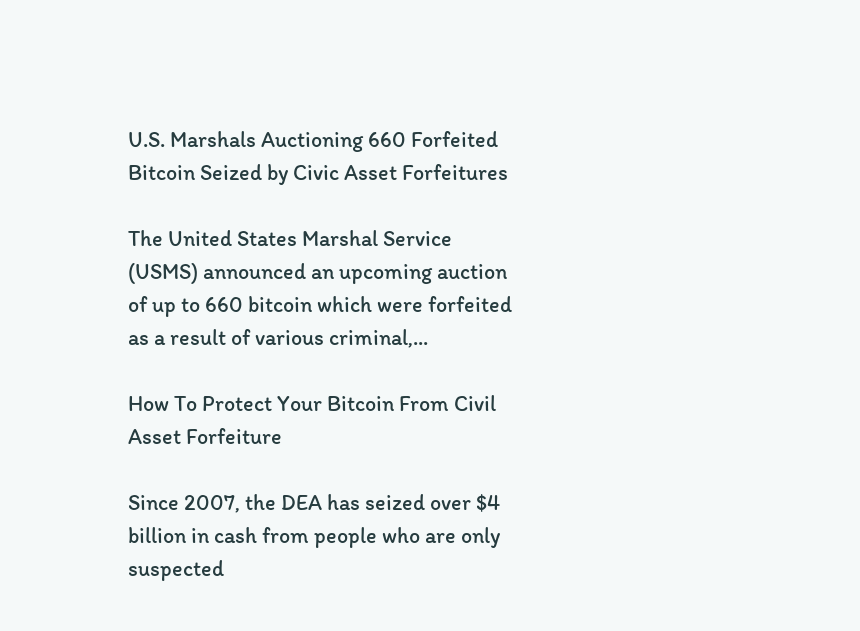U.S. Marshals Auctioning 660 Forfeited Bitcoin Seized by Civic Asset Forfeitures

The United States Marshal Service (USMS) announced an upcoming auction of up to 660 bitcoin which were forfeited as a result of various criminal,...

How To Protect Your Bitcoin From Civil Asset Forfeiture

Since 2007, the DEA has seized over $4 billion in cash from people who are only suspected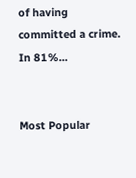of having committed a crime. In 81%...


Most Popular